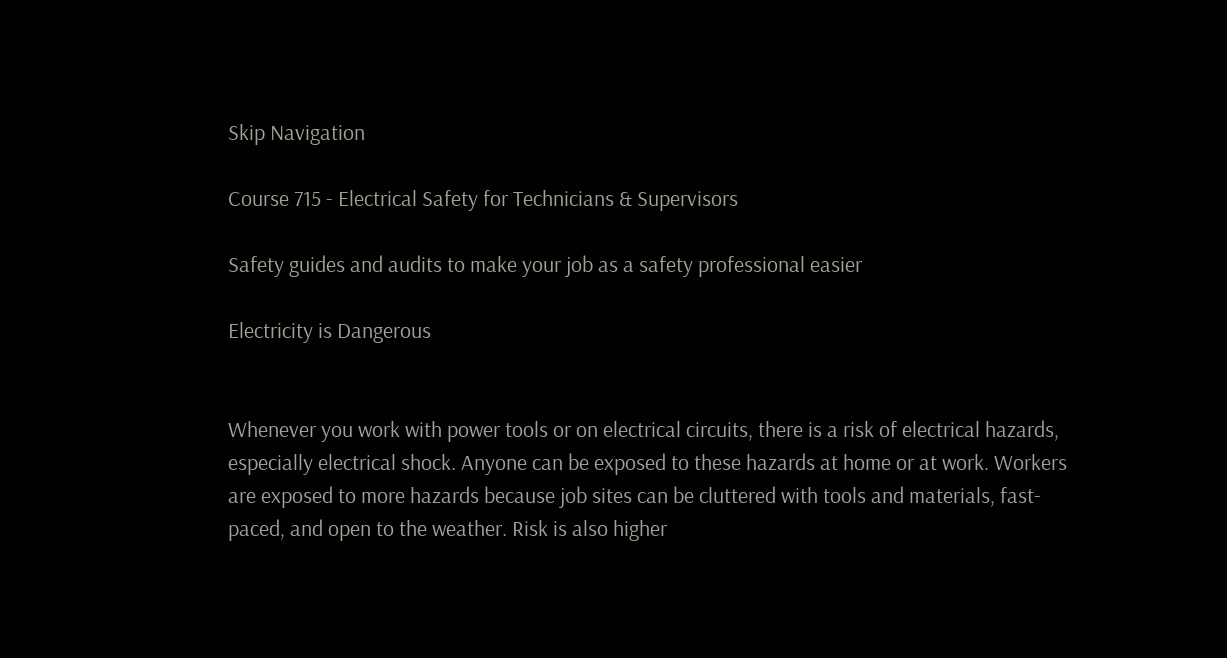Skip Navigation

Course 715 - Electrical Safety for Technicians & Supervisors

Safety guides and audits to make your job as a safety professional easier

Electricity is Dangerous


Whenever you work with power tools or on electrical circuits, there is a risk of electrical hazards, especially electrical shock. Anyone can be exposed to these hazards at home or at work. Workers are exposed to more hazards because job sites can be cluttered with tools and materials, fast-paced, and open to the weather. Risk is also higher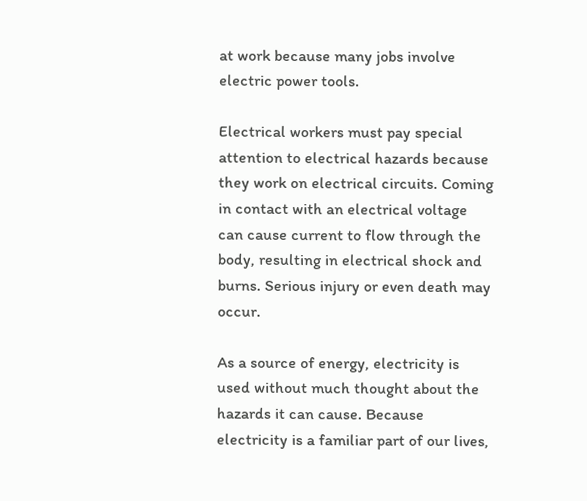at work because many jobs involve electric power tools.

Electrical workers must pay special attention to electrical hazards because they work on electrical circuits. Coming in contact with an electrical voltage can cause current to flow through the body, resulting in electrical shock and burns. Serious injury or even death may occur.

As a source of energy, electricity is used without much thought about the hazards it can cause. Because electricity is a familiar part of our lives,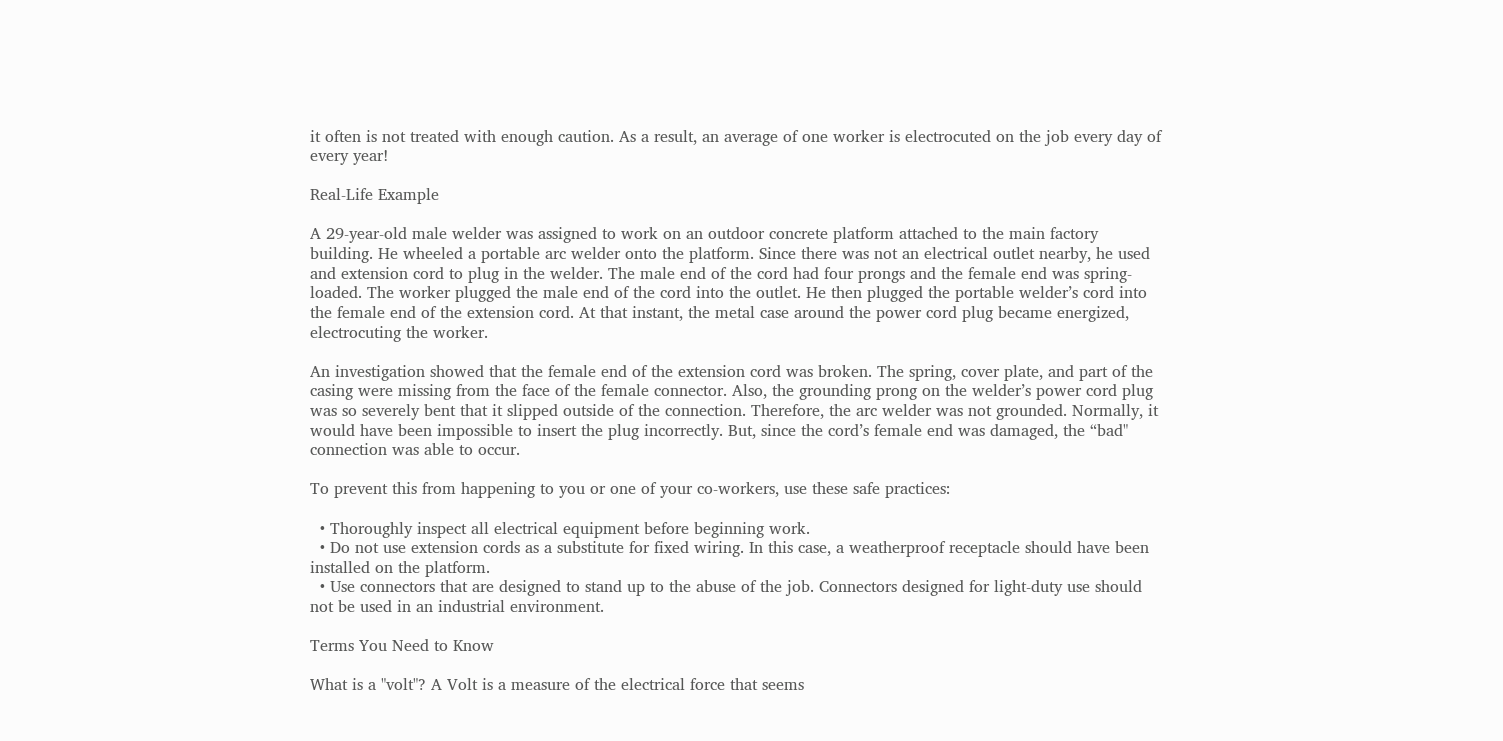it often is not treated with enough caution. As a result, an average of one worker is electrocuted on the job every day of every year!

Real-Life Example

A 29-year-old male welder was assigned to work on an outdoor concrete platform attached to the main factory building. He wheeled a portable arc welder onto the platform. Since there was not an electrical outlet nearby, he used and extension cord to plug in the welder. The male end of the cord had four prongs and the female end was spring-loaded. The worker plugged the male end of the cord into the outlet. He then plugged the portable welder’s cord into the female end of the extension cord. At that instant, the metal case around the power cord plug became energized, electrocuting the worker.

An investigation showed that the female end of the extension cord was broken. The spring, cover plate, and part of the casing were missing from the face of the female connector. Also, the grounding prong on the welder’s power cord plug was so severely bent that it slipped outside of the connection. Therefore, the arc welder was not grounded. Normally, it would have been impossible to insert the plug incorrectly. But, since the cord’s female end was damaged, the “bad" connection was able to occur.

To prevent this from happening to you or one of your co-workers, use these safe practices:

  • Thoroughly inspect all electrical equipment before beginning work.
  • Do not use extension cords as a substitute for fixed wiring. In this case, a weatherproof receptacle should have been installed on the platform.
  • Use connectors that are designed to stand up to the abuse of the job. Connectors designed for light-duty use should not be used in an industrial environment.

Terms You Need to Know

What is a "volt"? A Volt is a measure of the electrical force that seems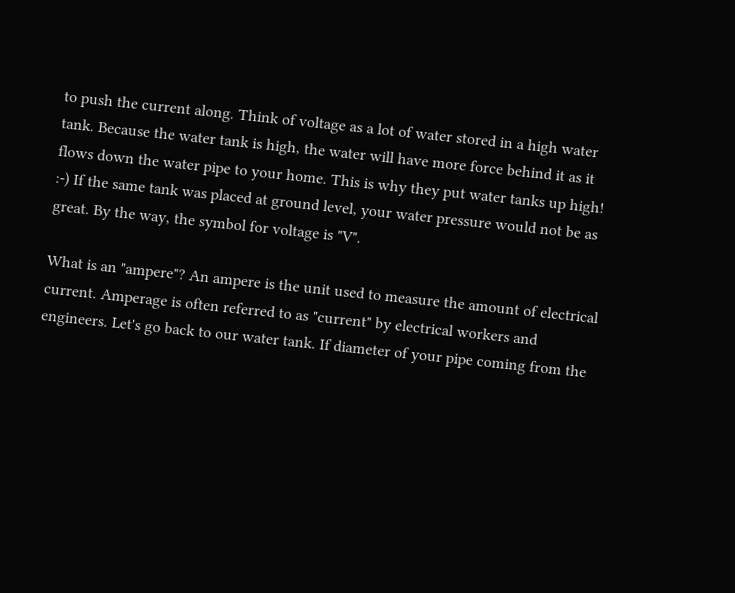to push the current along. Think of voltage as a lot of water stored in a high water tank. Because the water tank is high, the water will have more force behind it as it flows down the water pipe to your home. This is why they put water tanks up high! :-) If the same tank was placed at ground level, your water pressure would not be as great. By the way, the symbol for voltage is "V".

What is an "ampere"? An ampere is the unit used to measure the amount of electrical current. Amperage is often referred to as "current" by electrical workers and engineers. Let's go back to our water tank. If diameter of your pipe coming from the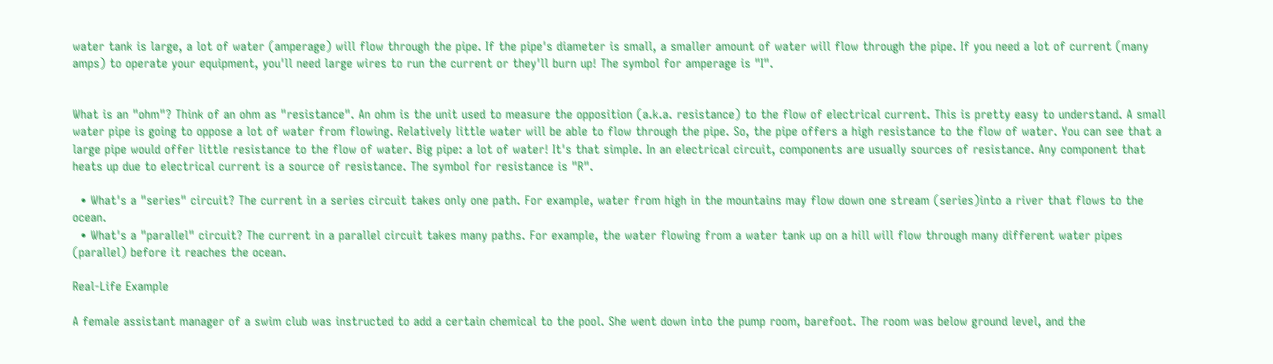water tank is large, a lot of water (amperage) will flow through the pipe. If the pipe's diameter is small, a smaller amount of water will flow through the pipe. If you need a lot of current (many amps) to operate your equipment, you'll need large wires to run the current or they'll burn up! The symbol for amperage is "I".


What is an "ohm"? Think of an ohm as "resistance". An ohm is the unit used to measure the opposition (a.k.a. resistance) to the flow of electrical current. This is pretty easy to understand. A small water pipe is going to oppose a lot of water from flowing. Relatively little water will be able to flow through the pipe. So, the pipe offers a high resistance to the flow of water. You can see that a large pipe would offer little resistance to the flow of water. Big pipe: a lot of water! It's that simple. In an electrical circuit, components are usually sources of resistance. Any component that heats up due to electrical current is a source of resistance. The symbol for resistance is "R".

  • What's a "series" circuit? The current in a series circuit takes only one path. For example, water from high in the mountains may flow down one stream (series)into a river that flows to the ocean.
  • What's a "parallel" circuit? The current in a parallel circuit takes many paths. For example, the water flowing from a water tank up on a hill will flow through many different water pipes (parallel) before it reaches the ocean.

Real-Life Example

A female assistant manager of a swim club was instructed to add a certain chemical to the pool. She went down into the pump room, barefoot. The room was below ground level, and the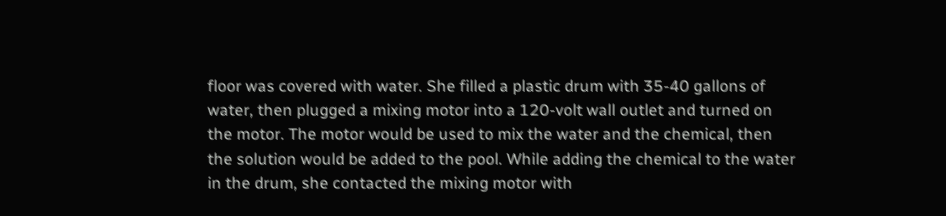floor was covered with water. She filled a plastic drum with 35-40 gallons of water, then plugged a mixing motor into a 120-volt wall outlet and turned on the motor. The motor would be used to mix the water and the chemical, then the solution would be added to the pool. While adding the chemical to the water in the drum, she contacted the mixing motor with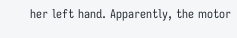her left hand. Apparently, the motor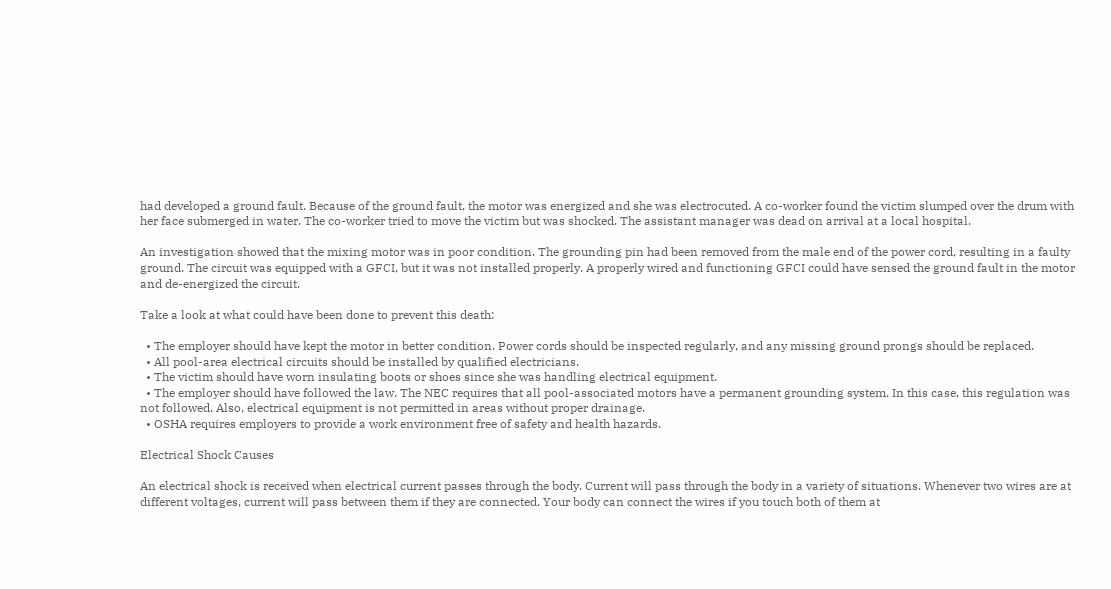had developed a ground fault. Because of the ground fault, the motor was energized and she was electrocuted. A co-worker found the victim slumped over the drum with her face submerged in water. The co-worker tried to move the victim but was shocked. The assistant manager was dead on arrival at a local hospital.

An investigation showed that the mixing motor was in poor condition. The grounding pin had been removed from the male end of the power cord, resulting in a faulty ground. The circuit was equipped with a GFCI, but it was not installed properly. A properly wired and functioning GFCI could have sensed the ground fault in the motor and de-energized the circuit.

Take a look at what could have been done to prevent this death:

  • The employer should have kept the motor in better condition. Power cords should be inspected regularly, and any missing ground prongs should be replaced.
  • All pool-area electrical circuits should be installed by qualified electricians.
  • The victim should have worn insulating boots or shoes since she was handling electrical equipment.
  • The employer should have followed the law. The NEC requires that all pool-associated motors have a permanent grounding system. In this case, this regulation was not followed. Also, electrical equipment is not permitted in areas without proper drainage.
  • OSHA requires employers to provide a work environment free of safety and health hazards.

Electrical Shock Causes

An electrical shock is received when electrical current passes through the body. Current will pass through the body in a variety of situations. Whenever two wires are at different voltages, current will pass between them if they are connected. Your body can connect the wires if you touch both of them at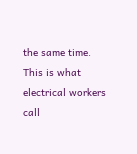the same time. This is what electrical workers call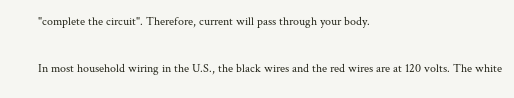"complete the circuit". Therefore, current will pass through your body.

In most household wiring in the U.S., the black wires and the red wires are at 120 volts. The white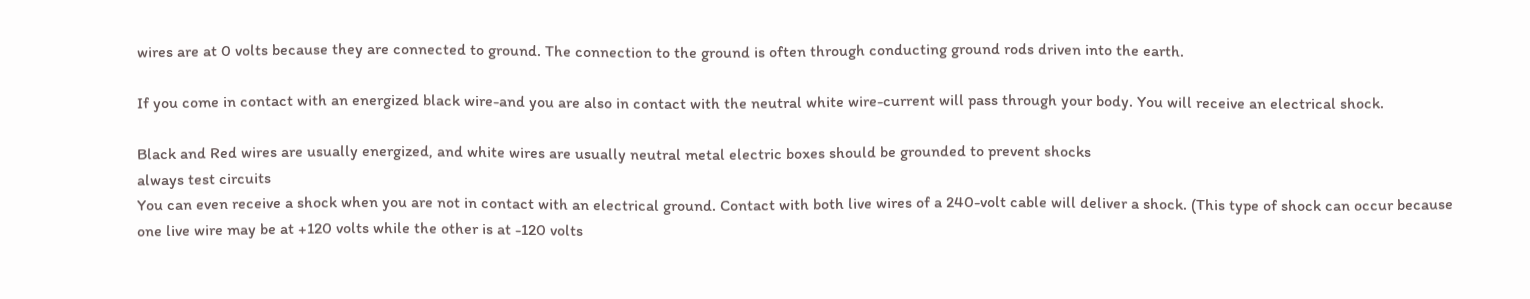wires are at 0 volts because they are connected to ground. The connection to the ground is often through conducting ground rods driven into the earth.

If you come in contact with an energized black wire-and you are also in contact with the neutral white wire-current will pass through your body. You will receive an electrical shock.

Black and Red wires are usually energized, and white wires are usually neutral metal electric boxes should be grounded to prevent shocks
always test circuits
You can even receive a shock when you are not in contact with an electrical ground. Contact with both live wires of a 240-volt cable will deliver a shock. (This type of shock can occur because one live wire may be at +120 volts while the other is at -120 volts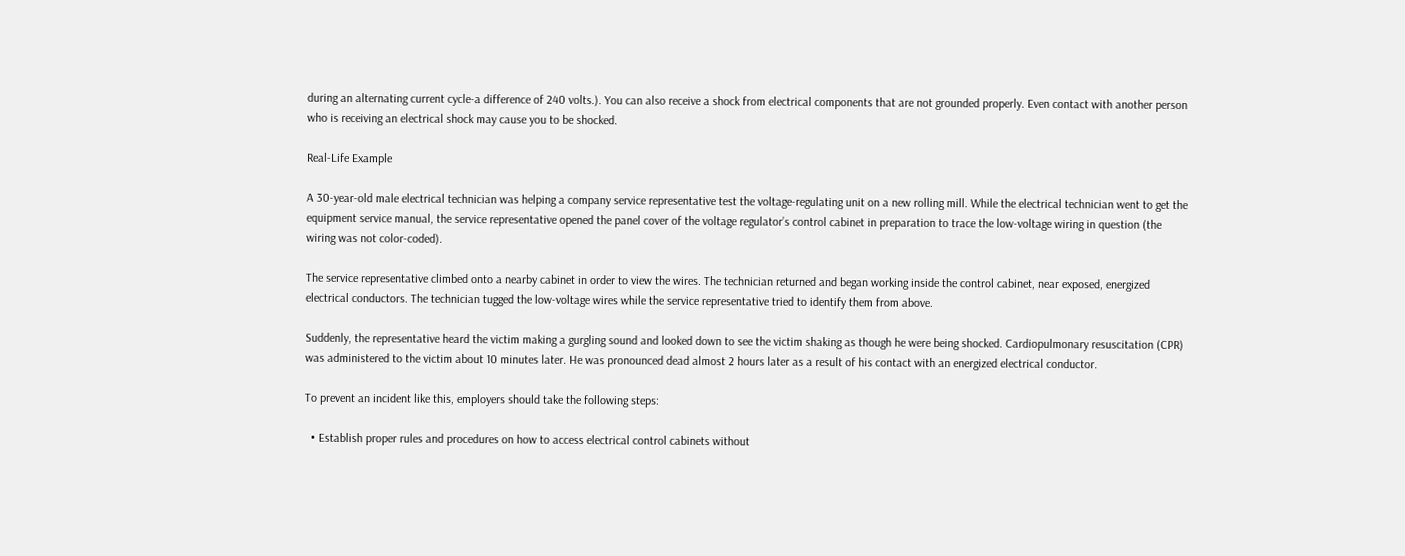during an alternating current cycle-a difference of 240 volts.). You can also receive a shock from electrical components that are not grounded properly. Even contact with another person who is receiving an electrical shock may cause you to be shocked.

Real-Life Example

A 30-year-old male electrical technician was helping a company service representative test the voltage-regulating unit on a new rolling mill. While the electrical technician went to get the equipment service manual, the service representative opened the panel cover of the voltage regulator’s control cabinet in preparation to trace the low-voltage wiring in question (the wiring was not color-coded).

The service representative climbed onto a nearby cabinet in order to view the wires. The technician returned and began working inside the control cabinet, near exposed, energized electrical conductors. The technician tugged the low-voltage wires while the service representative tried to identify them from above.

Suddenly, the representative heard the victim making a gurgling sound and looked down to see the victim shaking as though he were being shocked. Cardiopulmonary resuscitation (CPR) was administered to the victim about 10 minutes later. He was pronounced dead almost 2 hours later as a result of his contact with an energized electrical conductor.

To prevent an incident like this, employers should take the following steps:

  • Establish proper rules and procedures on how to access electrical control cabinets without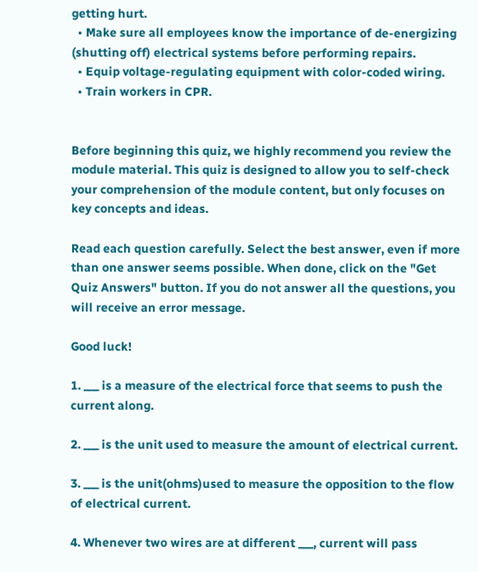getting hurt.
  • Make sure all employees know the importance of de-energizing (shutting off) electrical systems before performing repairs.
  • Equip voltage-regulating equipment with color-coded wiring.
  • Train workers in CPR.


Before beginning this quiz, we highly recommend you review the module material. This quiz is designed to allow you to self-check your comprehension of the module content, but only focuses on key concepts and ideas.

Read each question carefully. Select the best answer, even if more than one answer seems possible. When done, click on the "Get Quiz Answers" button. If you do not answer all the questions, you will receive an error message.

Good luck!

1. ___ is a measure of the electrical force that seems to push the current along.

2. ___ is the unit used to measure the amount of electrical current.

3. ___ is the unit(ohms)used to measure the opposition to the flow of electrical current.

4. Whenever two wires are at different ___, current will pass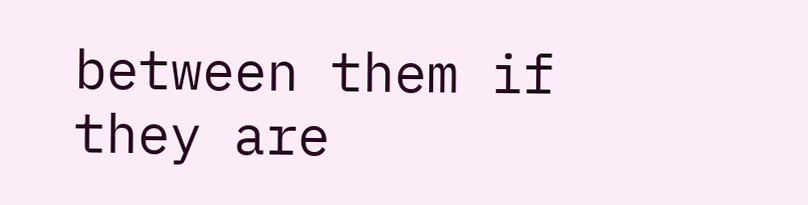between them if they are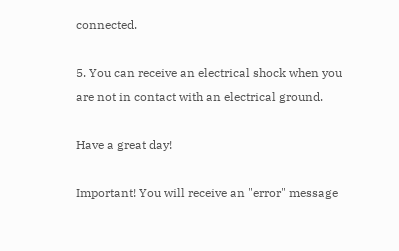connected.

5. You can receive an electrical shock when you are not in contact with an electrical ground.

Have a great day!

Important! You will receive an "error" message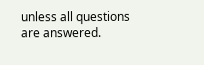unless all questions are answered.